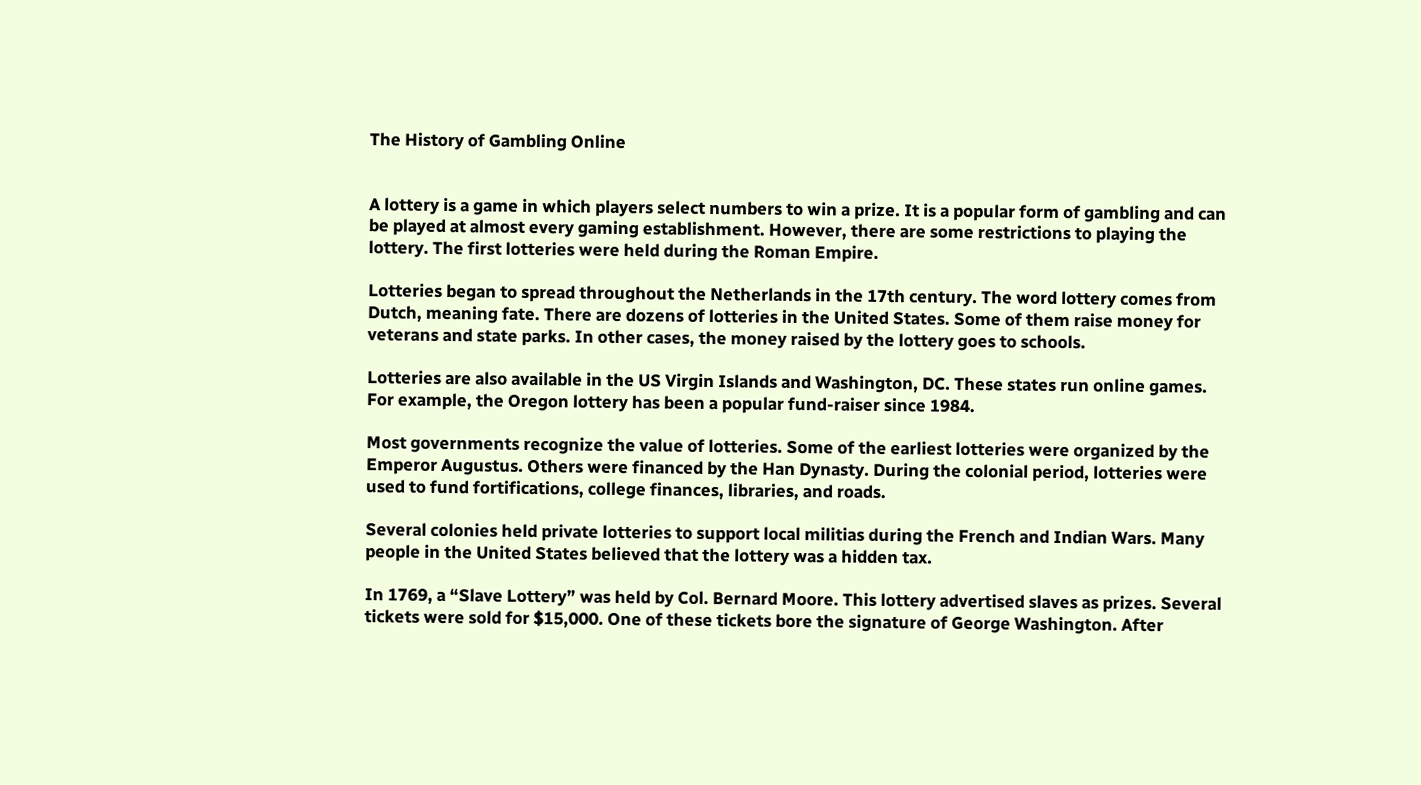The History of Gambling Online


A lottery is a game in which players select numbers to win a prize. It is a popular form of gambling and can be played at almost every gaming establishment. However, there are some restrictions to playing the lottery. The first lotteries were held during the Roman Empire.

Lotteries began to spread throughout the Netherlands in the 17th century. The word lottery comes from Dutch, meaning fate. There are dozens of lotteries in the United States. Some of them raise money for veterans and state parks. In other cases, the money raised by the lottery goes to schools.

Lotteries are also available in the US Virgin Islands and Washington, DC. These states run online games. For example, the Oregon lottery has been a popular fund-raiser since 1984.

Most governments recognize the value of lotteries. Some of the earliest lotteries were organized by the Emperor Augustus. Others were financed by the Han Dynasty. During the colonial period, lotteries were used to fund fortifications, college finances, libraries, and roads.

Several colonies held private lotteries to support local militias during the French and Indian Wars. Many people in the United States believed that the lottery was a hidden tax.

In 1769, a “Slave Lottery” was held by Col. Bernard Moore. This lottery advertised slaves as prizes. Several tickets were sold for $15,000. One of these tickets bore the signature of George Washington. After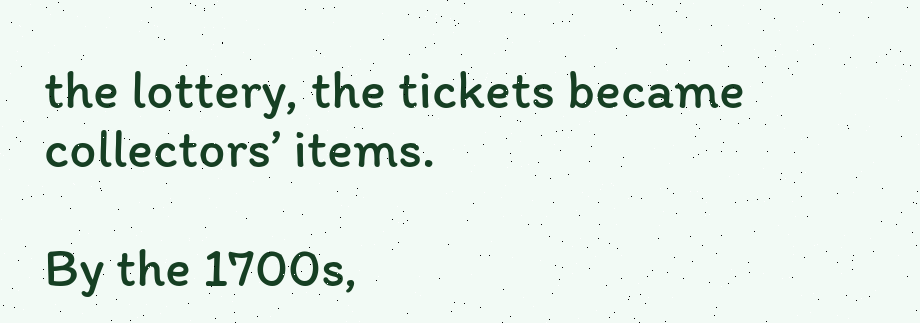the lottery, the tickets became collectors’ items.

By the 1700s,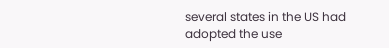several states in the US had adopted the use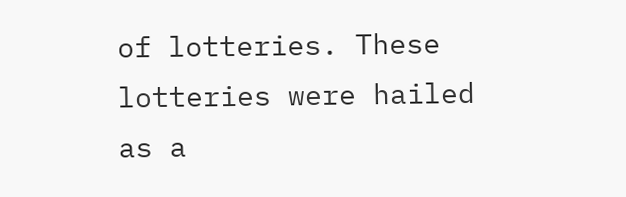of lotteries. These lotteries were hailed as a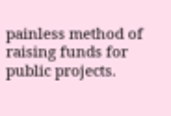painless method of raising funds for public projects.